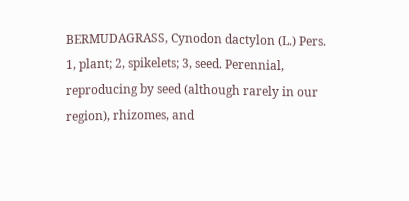BERMUDAGRASS, Cynodon dactylon (L.) Pers. 1, plant; 2, spikelets; 3, seed. Perennial, reproducing by seed (although rarely in our region), rhizomes, and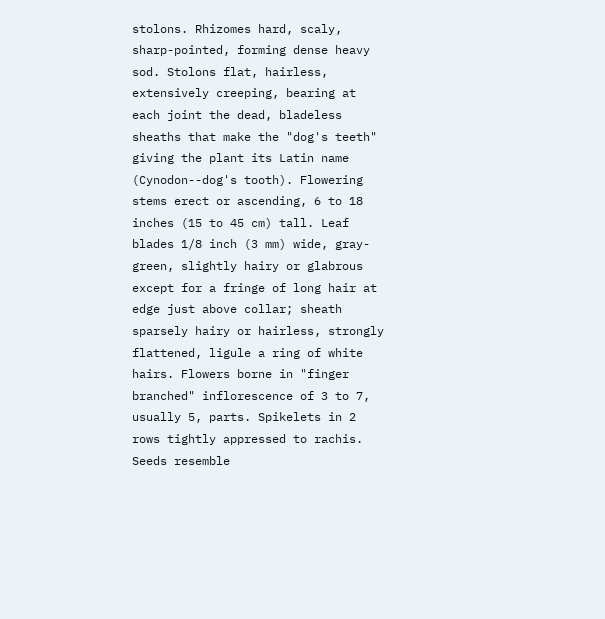stolons. Rhizomes hard, scaly, sharp-pointed, forming dense heavy sod. Stolons flat, hairless, extensively creeping, bearing at each joint the dead, bladeless sheaths that make the "dog's teeth" giving the plant its Latin name (Cynodon--dog's tooth). Flowering stems erect or ascending, 6 to 18 inches (15 to 45 cm) tall. Leaf blades 1/8 inch (3 mm) wide, gray-green, slightly hairy or glabrous except for a fringe of long hair at edge just above collar; sheath sparsely hairy or hairless, strongly flattened, ligule a ring of white hairs. Flowers borne in "finger branched" inflorescence of 3 to 7, usually 5, parts. Spikelets in 2 rows tightly appressed to rachis. Seeds resemble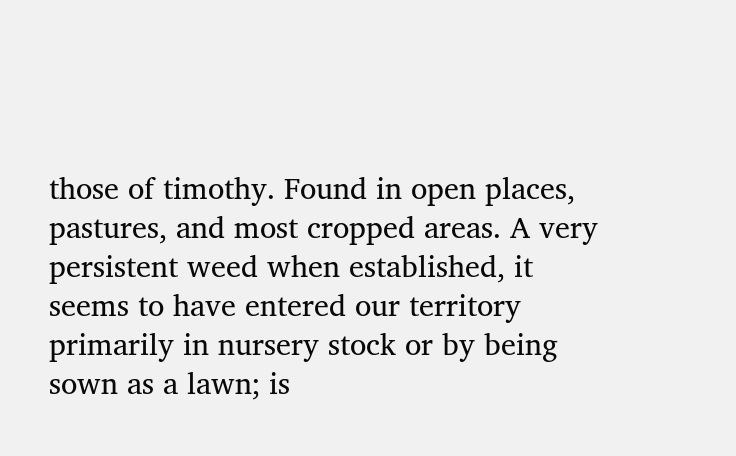those of timothy. Found in open places, pastures, and most cropped areas. A very persistent weed when established, it seems to have entered our territory primarily in nursery stock or by being sown as a lawn; is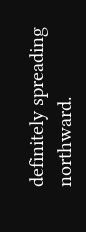definitely spreading northward.